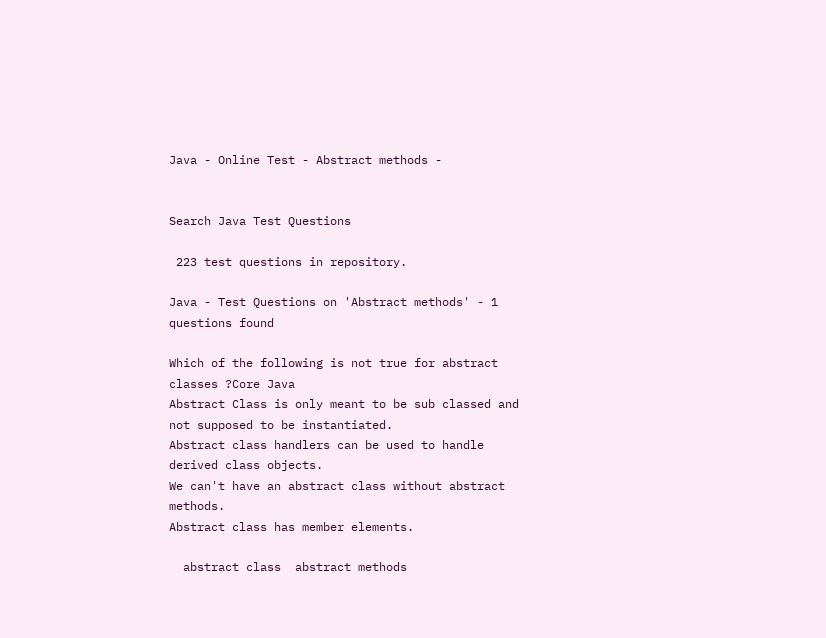Java - Online Test - Abstract methods -


Search Java Test Questions

 223 test questions in repository.

Java - Test Questions on 'Abstract methods' - 1 questions found

Which of the following is not true for abstract classes ?Core Java
Abstract Class is only meant to be sub classed and not supposed to be instantiated.
Abstract class handlers can be used to handle derived class objects.
We can't have an abstract class without abstract methods.
Abstract class has member elements.

  abstract class  abstract methods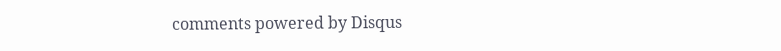comments powered by Disqus